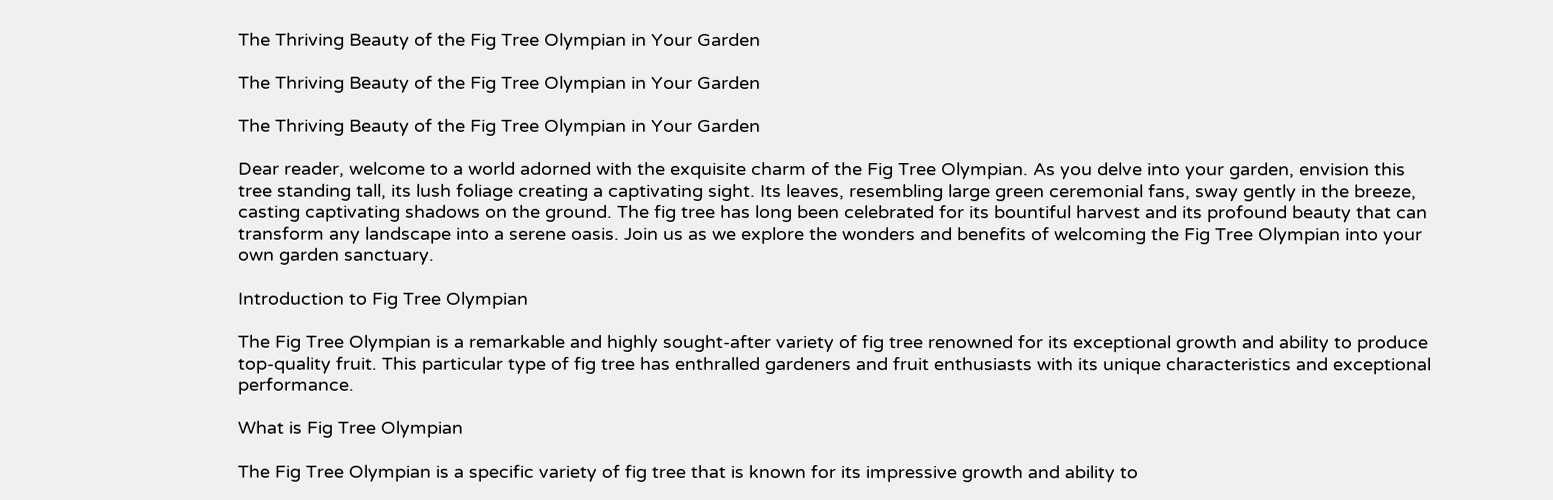The Thriving Beauty of the Fig Tree Olympian in Your Garden

The Thriving Beauty of the Fig Tree Olympian in Your Garden

The Thriving Beauty of the Fig Tree Olympian in Your Garden

Dear reader, welcome to a world adorned with the exquisite charm of the Fig Tree Olympian. As you delve into your garden, envision this tree standing tall, its lush foliage creating a captivating sight. Its leaves, resembling large green ceremonial fans, sway gently in the breeze, casting captivating shadows on the ground. The fig tree has long been celebrated for its bountiful harvest and its profound beauty that can transform any landscape into a serene oasis. Join us as we explore the wonders and benefits of welcoming the Fig Tree Olympian into your own garden sanctuary.

Introduction to Fig Tree Olympian

The Fig Tree Olympian is a remarkable and highly sought-after variety of fig tree renowned for its exceptional growth and ability to produce top-quality fruit. This particular type of fig tree has enthralled gardeners and fruit enthusiasts with its unique characteristics and exceptional performance.

What is Fig Tree Olympian

The Fig Tree Olympian is a specific variety of fig tree that is known for its impressive growth and ability to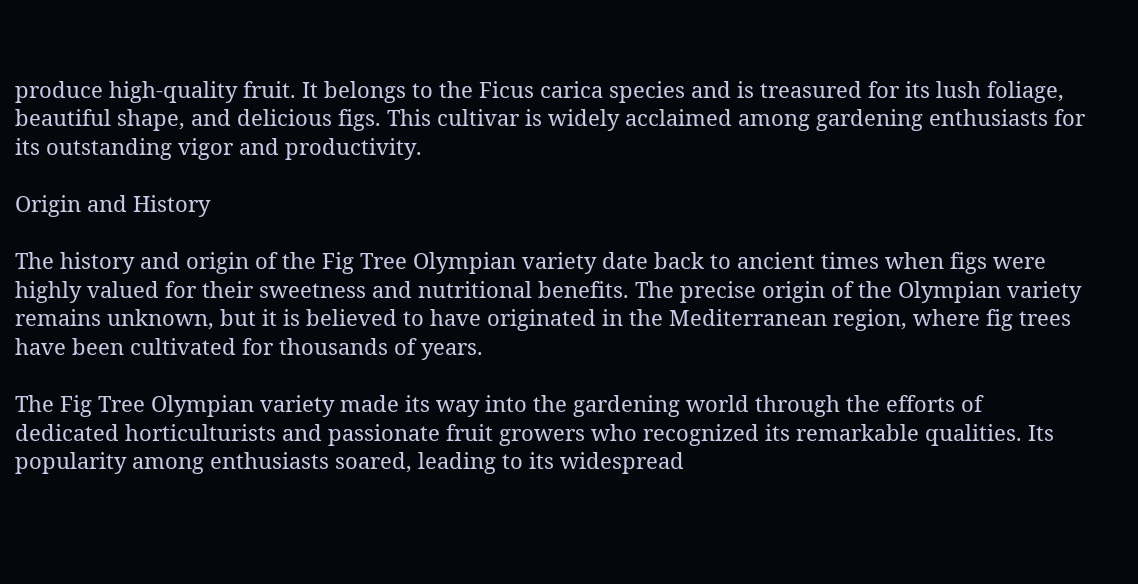produce high-quality fruit. It belongs to the Ficus carica species and is treasured for its lush foliage, beautiful shape, and delicious figs. This cultivar is widely acclaimed among gardening enthusiasts for its outstanding vigor and productivity.

Origin and History

The history and origin of the Fig Tree Olympian variety date back to ancient times when figs were highly valued for their sweetness and nutritional benefits. The precise origin of the Olympian variety remains unknown, but it is believed to have originated in the Mediterranean region, where fig trees have been cultivated for thousands of years.

The Fig Tree Olympian variety made its way into the gardening world through the efforts of dedicated horticulturists and passionate fruit growers who recognized its remarkable qualities. Its popularity among enthusiasts soared, leading to its widespread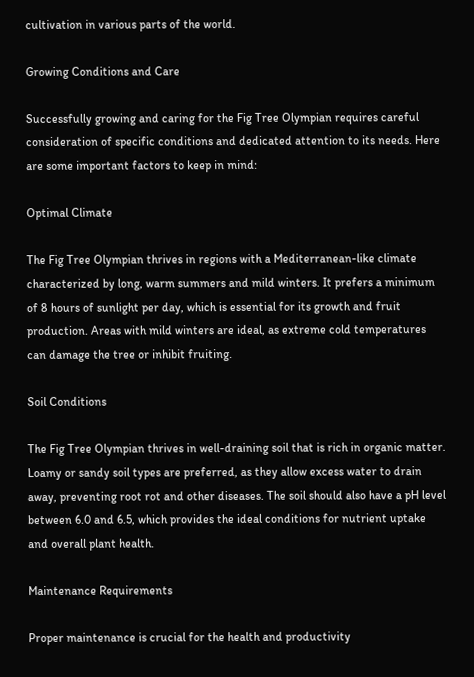cultivation in various parts of the world.

Growing Conditions and Care

Successfully growing and caring for the Fig Tree Olympian requires careful consideration of specific conditions and dedicated attention to its needs. Here are some important factors to keep in mind:

Optimal Climate

The Fig Tree Olympian thrives in regions with a Mediterranean-like climate characterized by long, warm summers and mild winters. It prefers a minimum of 8 hours of sunlight per day, which is essential for its growth and fruit production. Areas with mild winters are ideal, as extreme cold temperatures can damage the tree or inhibit fruiting.

Soil Conditions

The Fig Tree Olympian thrives in well-draining soil that is rich in organic matter. Loamy or sandy soil types are preferred, as they allow excess water to drain away, preventing root rot and other diseases. The soil should also have a pH level between 6.0 and 6.5, which provides the ideal conditions for nutrient uptake and overall plant health.

Maintenance Requirements

Proper maintenance is crucial for the health and productivity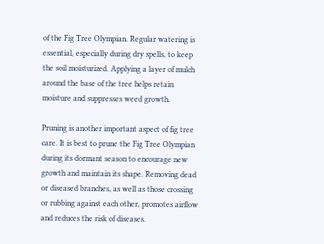of the Fig Tree Olympian. Regular watering is essential, especially during dry spells, to keep the soil moisturized. Applying a layer of mulch around the base of the tree helps retain moisture and suppresses weed growth.

Pruning is another important aspect of fig tree care. It is best to prune the Fig Tree Olympian during its dormant season to encourage new growth and maintain its shape. Removing dead or diseased branches, as well as those crossing or rubbing against each other, promotes airflow and reduces the risk of diseases.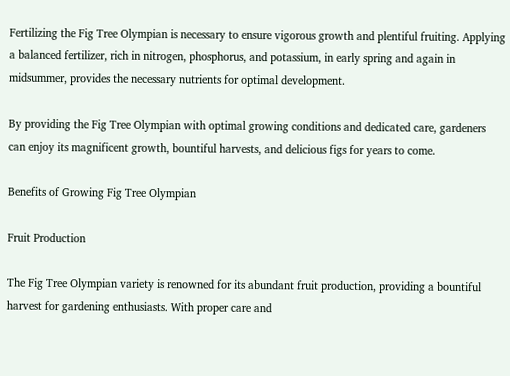Fertilizing the Fig Tree Olympian is necessary to ensure vigorous growth and plentiful fruiting. Applying a balanced fertilizer, rich in nitrogen, phosphorus, and potassium, in early spring and again in midsummer, provides the necessary nutrients for optimal development.

By providing the Fig Tree Olympian with optimal growing conditions and dedicated care, gardeners can enjoy its magnificent growth, bountiful harvests, and delicious figs for years to come.

Benefits of Growing Fig Tree Olympian

Fruit Production

The Fig Tree Olympian variety is renowned for its abundant fruit production, providing a bountiful harvest for gardening enthusiasts. With proper care and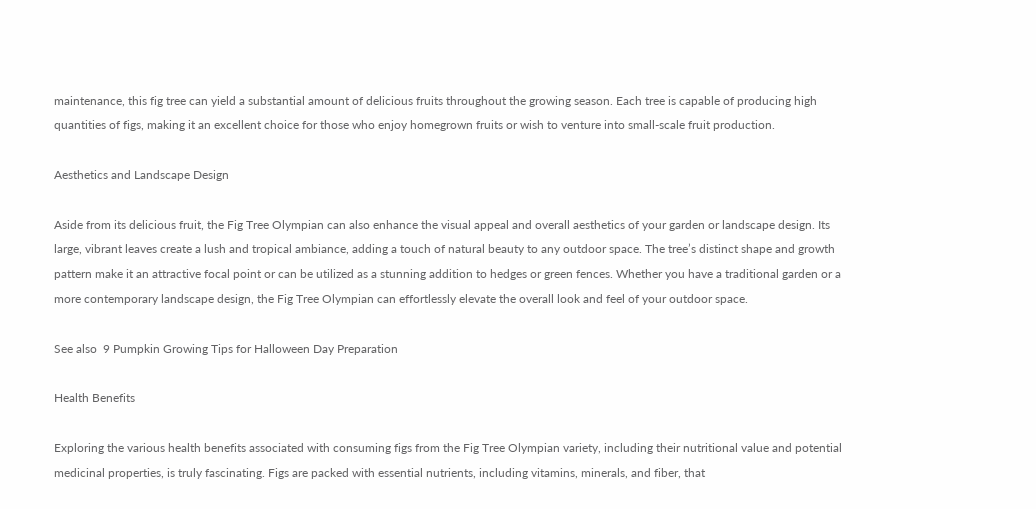maintenance, this fig tree can yield a substantial amount of delicious fruits throughout the growing season. Each tree is capable of producing high quantities of figs, making it an excellent choice for those who enjoy homegrown fruits or wish to venture into small-scale fruit production.

Aesthetics and Landscape Design

Aside from its delicious fruit, the Fig Tree Olympian can also enhance the visual appeal and overall aesthetics of your garden or landscape design. Its large, vibrant leaves create a lush and tropical ambiance, adding a touch of natural beauty to any outdoor space. The tree’s distinct shape and growth pattern make it an attractive focal point or can be utilized as a stunning addition to hedges or green fences. Whether you have a traditional garden or a more contemporary landscape design, the Fig Tree Olympian can effortlessly elevate the overall look and feel of your outdoor space.

See also  9 Pumpkin Growing Tips for Halloween Day Preparation

Health Benefits

Exploring the various health benefits associated with consuming figs from the Fig Tree Olympian variety, including their nutritional value and potential medicinal properties, is truly fascinating. Figs are packed with essential nutrients, including vitamins, minerals, and fiber, that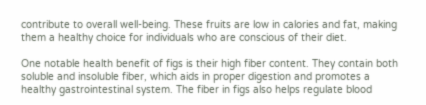contribute to overall well-being. These fruits are low in calories and fat, making them a healthy choice for individuals who are conscious of their diet.

One notable health benefit of figs is their high fiber content. They contain both soluble and insoluble fiber, which aids in proper digestion and promotes a healthy gastrointestinal system. The fiber in figs also helps regulate blood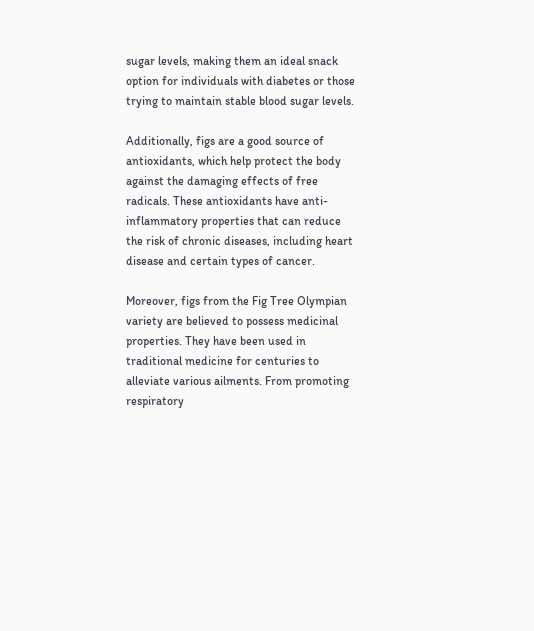sugar levels, making them an ideal snack option for individuals with diabetes or those trying to maintain stable blood sugar levels.

Additionally, figs are a good source of antioxidants, which help protect the body against the damaging effects of free radicals. These antioxidants have anti-inflammatory properties that can reduce the risk of chronic diseases, including heart disease and certain types of cancer.

Moreover, figs from the Fig Tree Olympian variety are believed to possess medicinal properties. They have been used in traditional medicine for centuries to alleviate various ailments. From promoting respiratory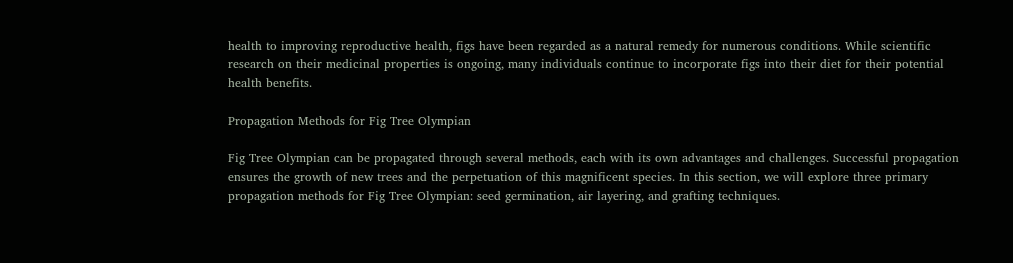health to improving reproductive health, figs have been regarded as a natural remedy for numerous conditions. While scientific research on their medicinal properties is ongoing, many individuals continue to incorporate figs into their diet for their potential health benefits.

Propagation Methods for Fig Tree Olympian

Fig Tree Olympian can be propagated through several methods, each with its own advantages and challenges. Successful propagation ensures the growth of new trees and the perpetuation of this magnificent species. In this section, we will explore three primary propagation methods for Fig Tree Olympian: seed germination, air layering, and grafting techniques.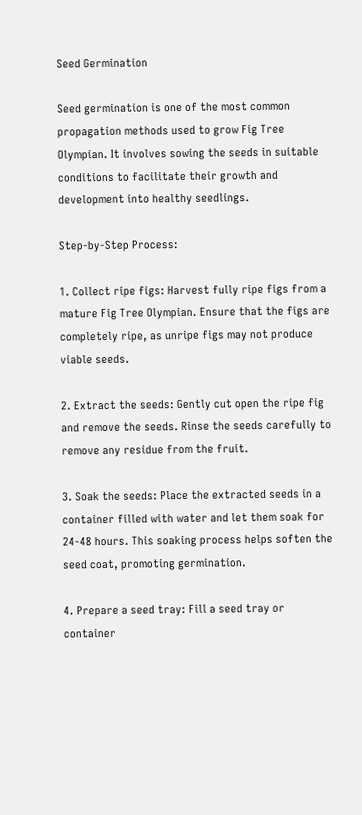Seed Germination

Seed germination is one of the most common propagation methods used to grow Fig Tree Olympian. It involves sowing the seeds in suitable conditions to facilitate their growth and development into healthy seedlings.

Step-by-Step Process:

1. Collect ripe figs: Harvest fully ripe figs from a mature Fig Tree Olympian. Ensure that the figs are completely ripe, as unripe figs may not produce viable seeds.

2. Extract the seeds: Gently cut open the ripe fig and remove the seeds. Rinse the seeds carefully to remove any residue from the fruit.

3. Soak the seeds: Place the extracted seeds in a container filled with water and let them soak for 24-48 hours. This soaking process helps soften the seed coat, promoting germination.

4. Prepare a seed tray: Fill a seed tray or container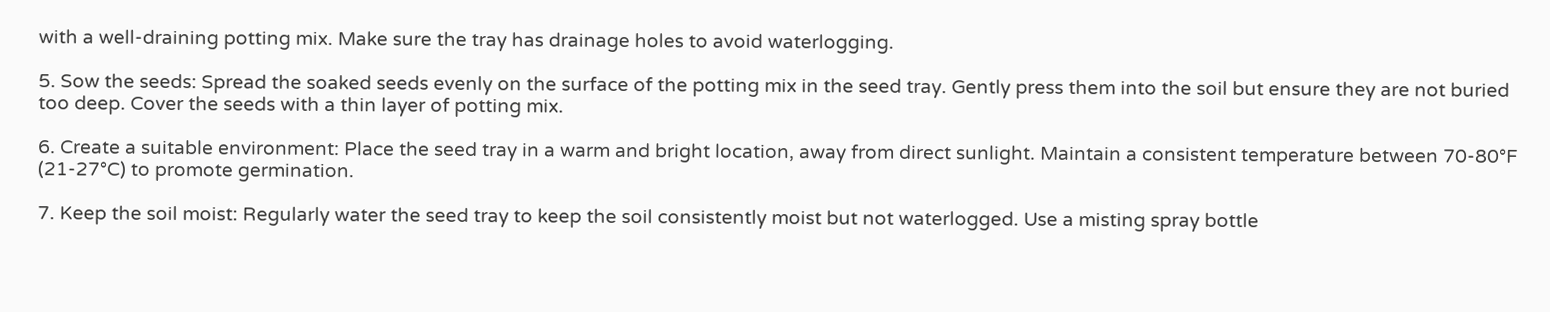with a well-draining potting mix. Make sure the tray has drainage holes to avoid waterlogging.

5. Sow the seeds: Spread the soaked seeds evenly on the surface of the potting mix in the seed tray. Gently press them into the soil but ensure they are not buried too deep. Cover the seeds with a thin layer of potting mix.

6. Create a suitable environment: Place the seed tray in a warm and bright location, away from direct sunlight. Maintain a consistent temperature between 70-80°F (21-27°C) to promote germination.

7. Keep the soil moist: Regularly water the seed tray to keep the soil consistently moist but not waterlogged. Use a misting spray bottle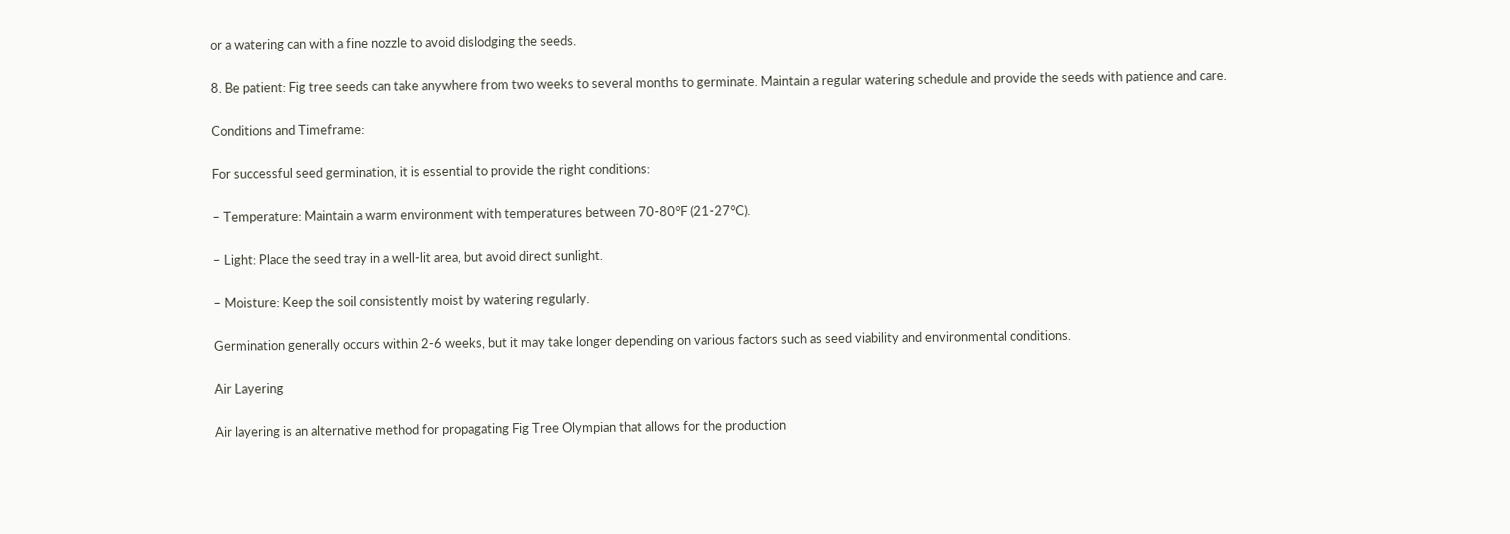or a watering can with a fine nozzle to avoid dislodging the seeds.

8. Be patient: Fig tree seeds can take anywhere from two weeks to several months to germinate. Maintain a regular watering schedule and provide the seeds with patience and care.

Conditions and Timeframe:

For successful seed germination, it is essential to provide the right conditions:

– Temperature: Maintain a warm environment with temperatures between 70-80°F (21-27°C).

– Light: Place the seed tray in a well-lit area, but avoid direct sunlight.

– Moisture: Keep the soil consistently moist by watering regularly.

Germination generally occurs within 2-6 weeks, but it may take longer depending on various factors such as seed viability and environmental conditions.

Air Layering

Air layering is an alternative method for propagating Fig Tree Olympian that allows for the production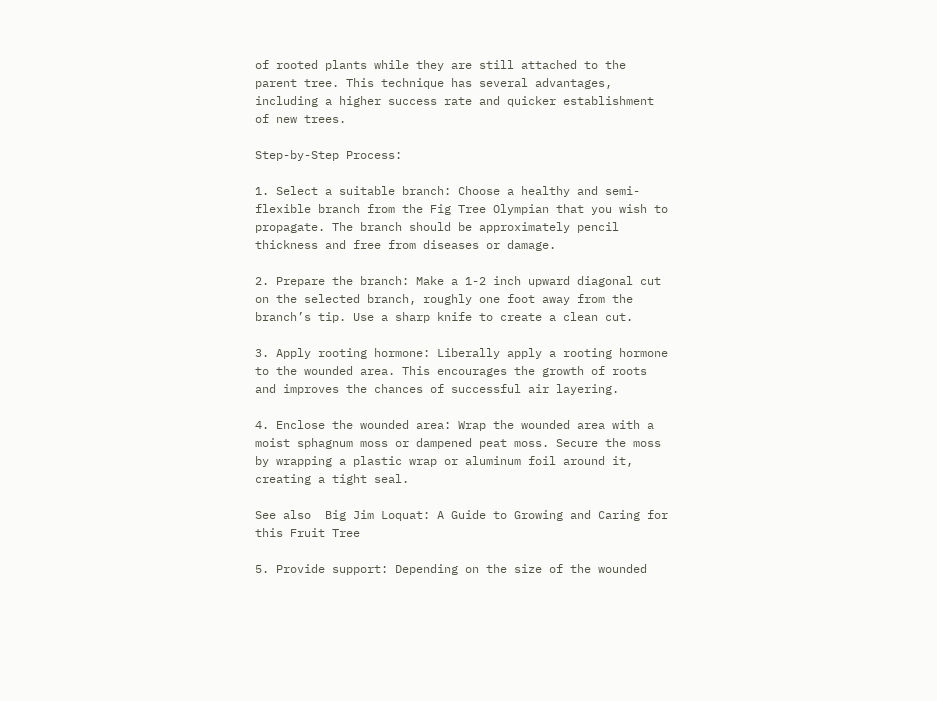of rooted plants while they are still attached to the parent tree. This technique has several advantages, including a higher success rate and quicker establishment of new trees.

Step-by-Step Process:

1. Select a suitable branch: Choose a healthy and semi-flexible branch from the Fig Tree Olympian that you wish to propagate. The branch should be approximately pencil thickness and free from diseases or damage.

2. Prepare the branch: Make a 1-2 inch upward diagonal cut on the selected branch, roughly one foot away from the branch’s tip. Use a sharp knife to create a clean cut.

3. Apply rooting hormone: Liberally apply a rooting hormone to the wounded area. This encourages the growth of roots and improves the chances of successful air layering.

4. Enclose the wounded area: Wrap the wounded area with a moist sphagnum moss or dampened peat moss. Secure the moss by wrapping a plastic wrap or aluminum foil around it, creating a tight seal.

See also  Big Jim Loquat: A Guide to Growing and Caring for this Fruit Tree

5. Provide support: Depending on the size of the wounded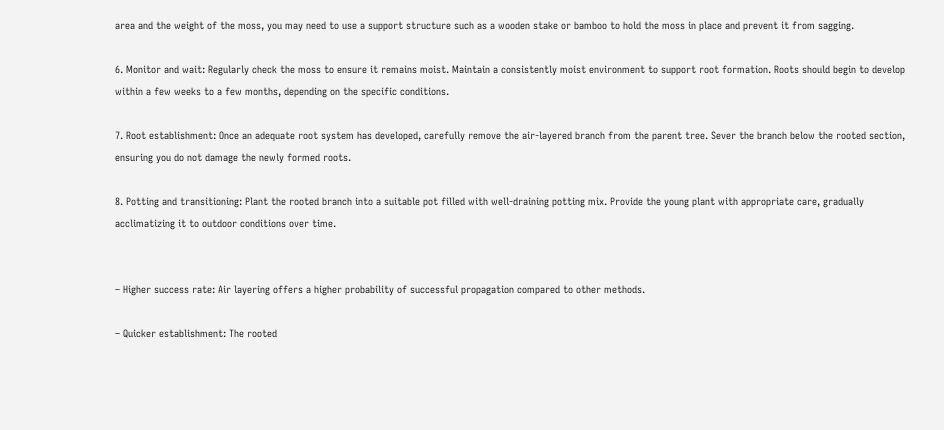area and the weight of the moss, you may need to use a support structure such as a wooden stake or bamboo to hold the moss in place and prevent it from sagging.

6. Monitor and wait: Regularly check the moss to ensure it remains moist. Maintain a consistently moist environment to support root formation. Roots should begin to develop within a few weeks to a few months, depending on the specific conditions.

7. Root establishment: Once an adequate root system has developed, carefully remove the air-layered branch from the parent tree. Sever the branch below the rooted section, ensuring you do not damage the newly formed roots.

8. Potting and transitioning: Plant the rooted branch into a suitable pot filled with well-draining potting mix. Provide the young plant with appropriate care, gradually acclimatizing it to outdoor conditions over time.


– Higher success rate: Air layering offers a higher probability of successful propagation compared to other methods.

– Quicker establishment: The rooted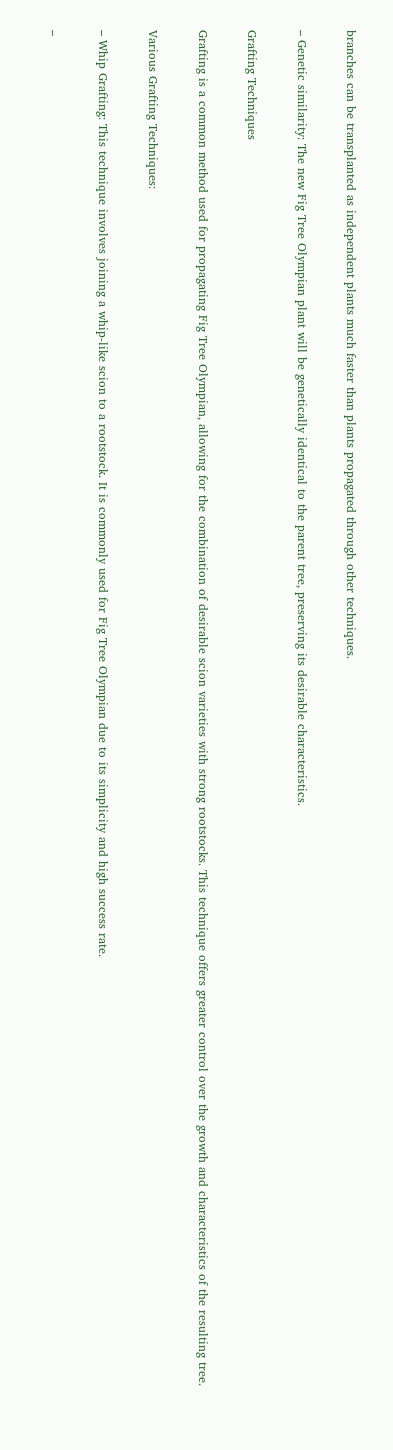branches can be transplanted as independent plants much faster than plants propagated through other techniques.

– Genetic similarity: The new Fig Tree Olympian plant will be genetically identical to the parent tree, preserving its desirable characteristics.

Grafting Techniques

Grafting is a common method used for propagating Fig Tree Olympian, allowing for the combination of desirable scion varieties with strong rootstocks. This technique offers greater control over the growth and characteristics of the resulting tree.

Various Grafting Techniques:

– Whip Grafting: This technique involves joining a whip-like scion to a rootstock. It is commonly used for Fig Tree Olympian due to its simplicity and high success rate.

–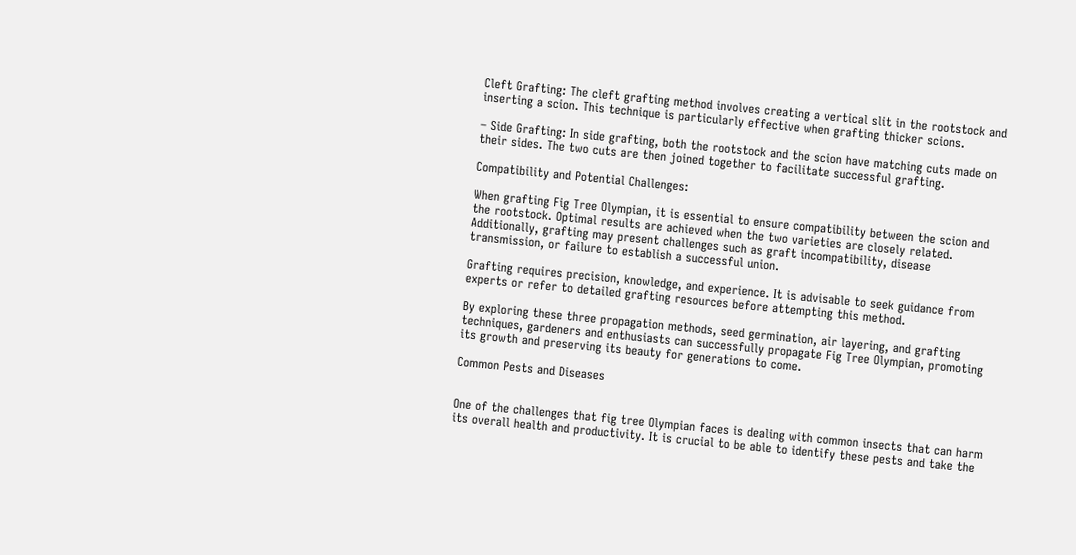Cleft Grafting: The cleft grafting method involves creating a vertical slit in the rootstock and inserting a scion. This technique is particularly effective when grafting thicker scions.

– Side Grafting: In side grafting, both the rootstock and the scion have matching cuts made on their sides. The two cuts are then joined together to facilitate successful grafting.

Compatibility and Potential Challenges:

When grafting Fig Tree Olympian, it is essential to ensure compatibility between the scion and the rootstock. Optimal results are achieved when the two varieties are closely related. Additionally, grafting may present challenges such as graft incompatibility, disease transmission, or failure to establish a successful union.

Grafting requires precision, knowledge, and experience. It is advisable to seek guidance from experts or refer to detailed grafting resources before attempting this method.

By exploring these three propagation methods, seed germination, air layering, and grafting techniques, gardeners and enthusiasts can successfully propagate Fig Tree Olympian, promoting its growth and preserving its beauty for generations to come.

Common Pests and Diseases


One of the challenges that fig tree Olympian faces is dealing with common insects that can harm its overall health and productivity. It is crucial to be able to identify these pests and take the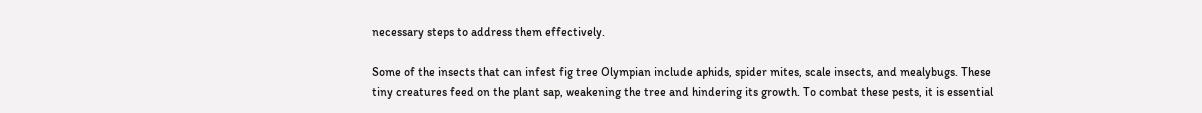necessary steps to address them effectively.

Some of the insects that can infest fig tree Olympian include aphids, spider mites, scale insects, and mealybugs. These tiny creatures feed on the plant sap, weakening the tree and hindering its growth. To combat these pests, it is essential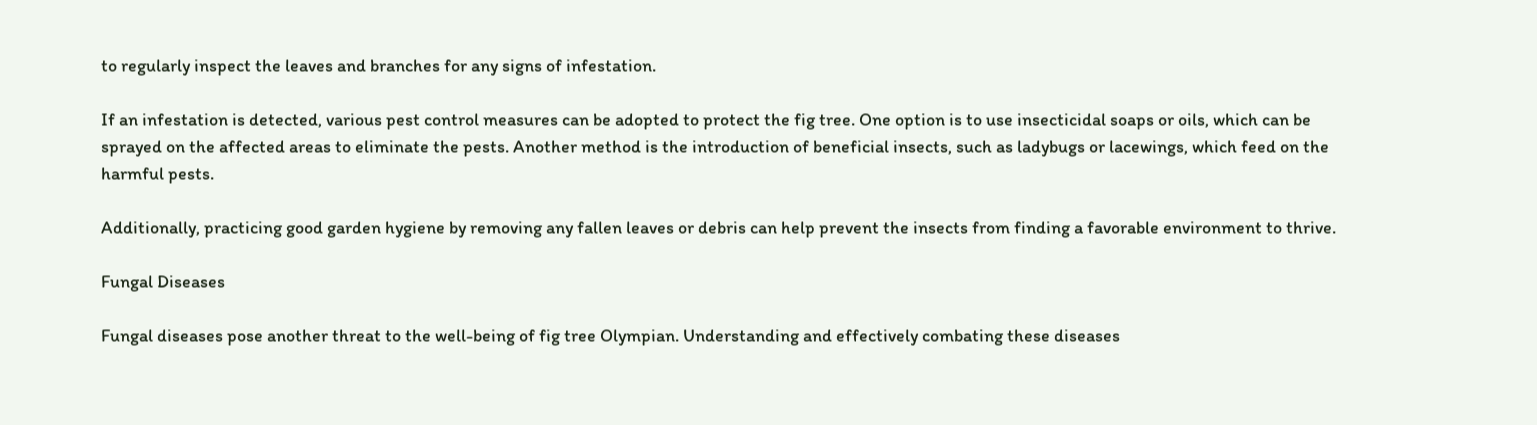to regularly inspect the leaves and branches for any signs of infestation.

If an infestation is detected, various pest control measures can be adopted to protect the fig tree. One option is to use insecticidal soaps or oils, which can be sprayed on the affected areas to eliminate the pests. Another method is the introduction of beneficial insects, such as ladybugs or lacewings, which feed on the harmful pests.

Additionally, practicing good garden hygiene by removing any fallen leaves or debris can help prevent the insects from finding a favorable environment to thrive.

Fungal Diseases

Fungal diseases pose another threat to the well-being of fig tree Olympian. Understanding and effectively combating these diseases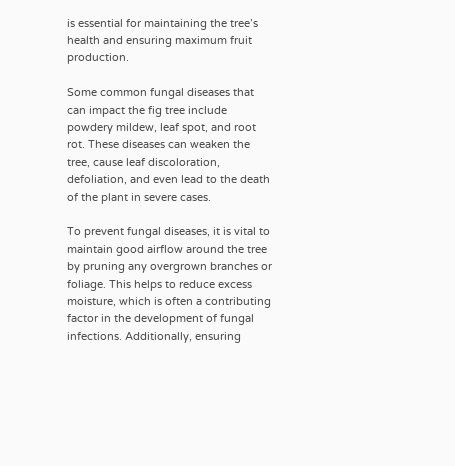is essential for maintaining the tree’s health and ensuring maximum fruit production.

Some common fungal diseases that can impact the fig tree include powdery mildew, leaf spot, and root rot. These diseases can weaken the tree, cause leaf discoloration, defoliation, and even lead to the death of the plant in severe cases.

To prevent fungal diseases, it is vital to maintain good airflow around the tree by pruning any overgrown branches or foliage. This helps to reduce excess moisture, which is often a contributing factor in the development of fungal infections. Additionally, ensuring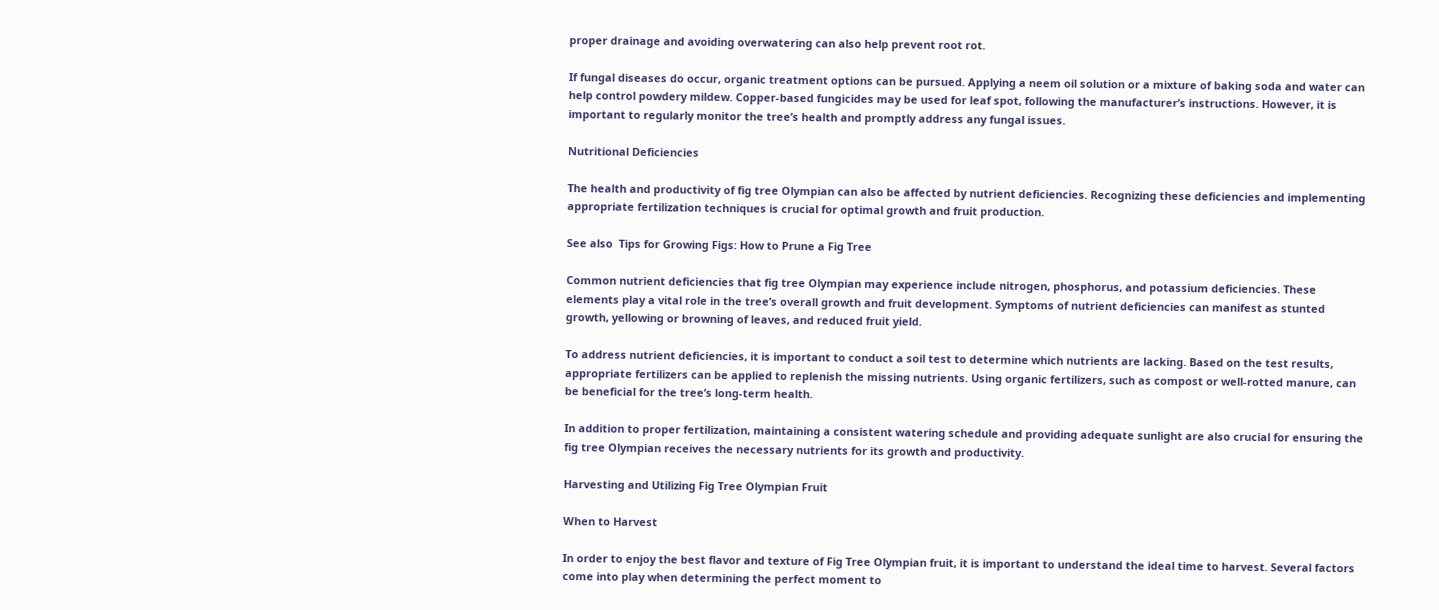proper drainage and avoiding overwatering can also help prevent root rot.

If fungal diseases do occur, organic treatment options can be pursued. Applying a neem oil solution or a mixture of baking soda and water can help control powdery mildew. Copper-based fungicides may be used for leaf spot, following the manufacturer’s instructions. However, it is important to regularly monitor the tree’s health and promptly address any fungal issues.

Nutritional Deficiencies

The health and productivity of fig tree Olympian can also be affected by nutrient deficiencies. Recognizing these deficiencies and implementing appropriate fertilization techniques is crucial for optimal growth and fruit production.

See also  Tips for Growing Figs: How to Prune a Fig Tree

Common nutrient deficiencies that fig tree Olympian may experience include nitrogen, phosphorus, and potassium deficiencies. These elements play a vital role in the tree’s overall growth and fruit development. Symptoms of nutrient deficiencies can manifest as stunted growth, yellowing or browning of leaves, and reduced fruit yield.

To address nutrient deficiencies, it is important to conduct a soil test to determine which nutrients are lacking. Based on the test results, appropriate fertilizers can be applied to replenish the missing nutrients. Using organic fertilizers, such as compost or well-rotted manure, can be beneficial for the tree’s long-term health.

In addition to proper fertilization, maintaining a consistent watering schedule and providing adequate sunlight are also crucial for ensuring the fig tree Olympian receives the necessary nutrients for its growth and productivity.

Harvesting and Utilizing Fig Tree Olympian Fruit

When to Harvest

In order to enjoy the best flavor and texture of Fig Tree Olympian fruit, it is important to understand the ideal time to harvest. Several factors come into play when determining the perfect moment to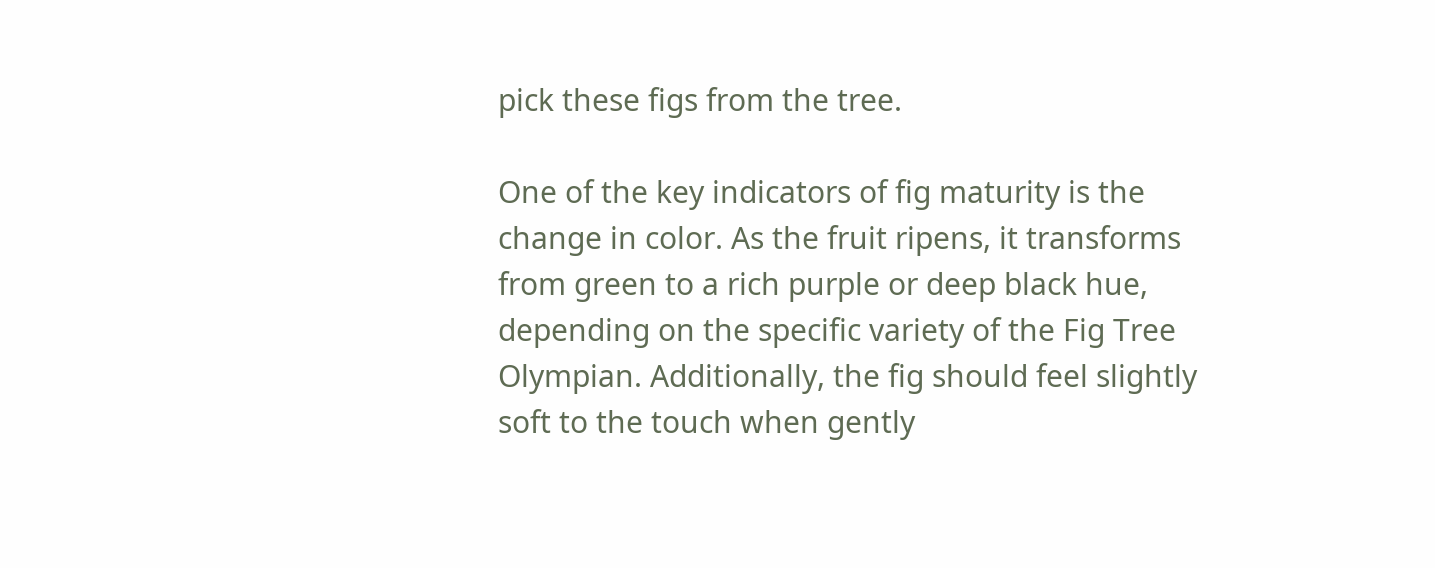pick these figs from the tree.

One of the key indicators of fig maturity is the change in color. As the fruit ripens, it transforms from green to a rich purple or deep black hue, depending on the specific variety of the Fig Tree Olympian. Additionally, the fig should feel slightly soft to the touch when gently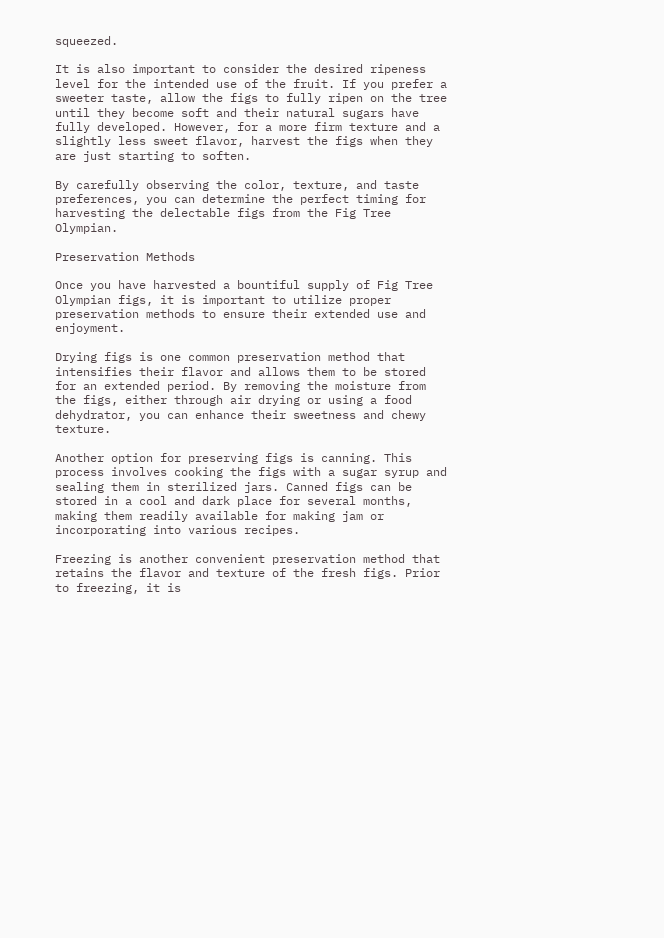squeezed.

It is also important to consider the desired ripeness level for the intended use of the fruit. If you prefer a sweeter taste, allow the figs to fully ripen on the tree until they become soft and their natural sugars have fully developed. However, for a more firm texture and a slightly less sweet flavor, harvest the figs when they are just starting to soften.

By carefully observing the color, texture, and taste preferences, you can determine the perfect timing for harvesting the delectable figs from the Fig Tree Olympian.

Preservation Methods

Once you have harvested a bountiful supply of Fig Tree Olympian figs, it is important to utilize proper preservation methods to ensure their extended use and enjoyment.

Drying figs is one common preservation method that intensifies their flavor and allows them to be stored for an extended period. By removing the moisture from the figs, either through air drying or using a food dehydrator, you can enhance their sweetness and chewy texture.

Another option for preserving figs is canning. This process involves cooking the figs with a sugar syrup and sealing them in sterilized jars. Canned figs can be stored in a cool and dark place for several months, making them readily available for making jam or incorporating into various recipes.

Freezing is another convenient preservation method that retains the flavor and texture of the fresh figs. Prior to freezing, it is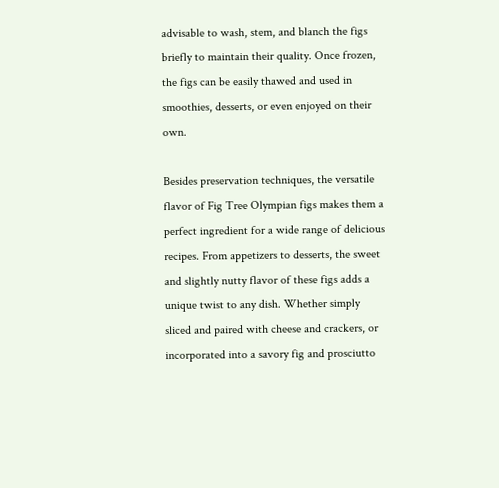advisable to wash, stem, and blanch the figs briefly to maintain their quality. Once frozen, the figs can be easily thawed and used in smoothies, desserts, or even enjoyed on their own.

Besides preservation techniques, the versatile flavor of Fig Tree Olympian figs makes them a perfect ingredient for a wide range of delicious recipes. From appetizers to desserts, the sweet and slightly nutty flavor of these figs adds a unique twist to any dish. Whether simply sliced and paired with cheese and crackers, or incorporated into a savory fig and prosciutto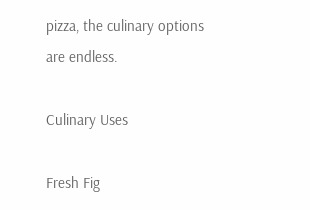pizza, the culinary options are endless.

Culinary Uses

Fresh Fig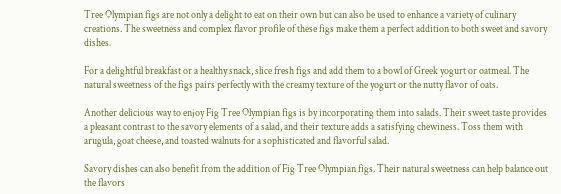Tree Olympian figs are not only a delight to eat on their own but can also be used to enhance a variety of culinary creations. The sweetness and complex flavor profile of these figs make them a perfect addition to both sweet and savory dishes.

For a delightful breakfast or a healthy snack, slice fresh figs and add them to a bowl of Greek yogurt or oatmeal. The natural sweetness of the figs pairs perfectly with the creamy texture of the yogurt or the nutty flavor of oats.

Another delicious way to enjoy Fig Tree Olympian figs is by incorporating them into salads. Their sweet taste provides a pleasant contrast to the savory elements of a salad, and their texture adds a satisfying chewiness. Toss them with arugula, goat cheese, and toasted walnuts for a sophisticated and flavorful salad.

Savory dishes can also benefit from the addition of Fig Tree Olympian figs. Their natural sweetness can help balance out the flavors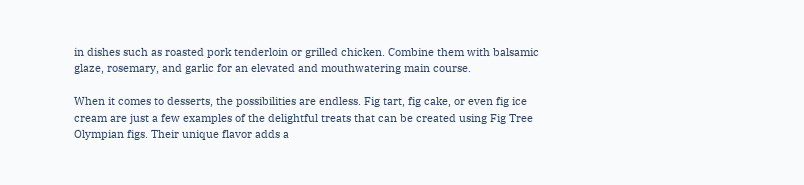in dishes such as roasted pork tenderloin or grilled chicken. Combine them with balsamic glaze, rosemary, and garlic for an elevated and mouthwatering main course.

When it comes to desserts, the possibilities are endless. Fig tart, fig cake, or even fig ice cream are just a few examples of the delightful treats that can be created using Fig Tree Olympian figs. Their unique flavor adds a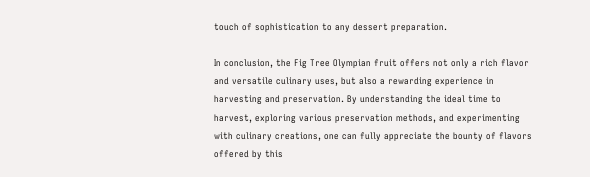touch of sophistication to any dessert preparation.

In conclusion, the Fig Tree Olympian fruit offers not only a rich flavor and versatile culinary uses, but also a rewarding experience in harvesting and preservation. By understanding the ideal time to harvest, exploring various preservation methods, and experimenting with culinary creations, one can fully appreciate the bounty of flavors offered by this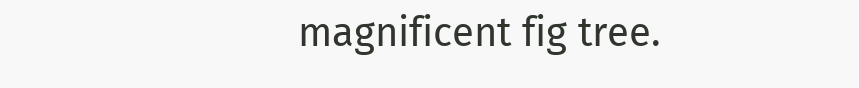magnificent fig tree.